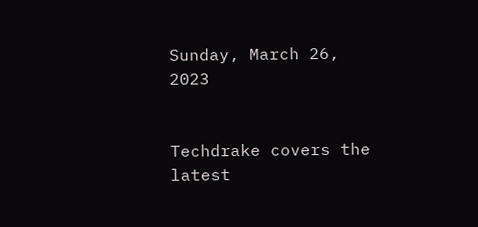Sunday, March 26, 2023


Techdrake covers the latest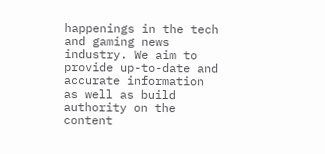happenings in the tech and gaming news industry. We aim to provide up-to-date and accurate information as well as build authority on the content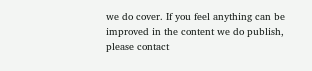we do cover. If you feel anything can be improved in the content we do publish, please contact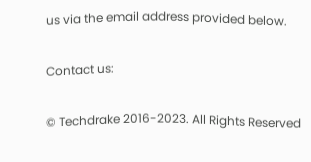us via the email address provided below.

Contact us:

© Techdrake 2016-2023. All Rights Reserved